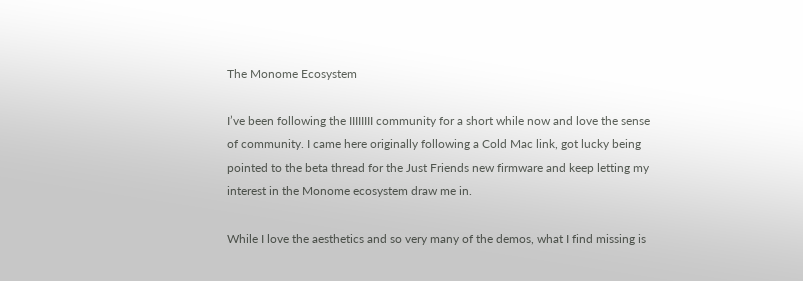The Monome Ecosystem

I’ve been following the IIIIIIII community for a short while now and love the sense of community. I came here originally following a Cold Mac link, got lucky being pointed to the beta thread for the Just Friends new firmware and keep letting my interest in the Monome ecosystem draw me in.

While I love the aesthetics and so very many of the demos, what I find missing is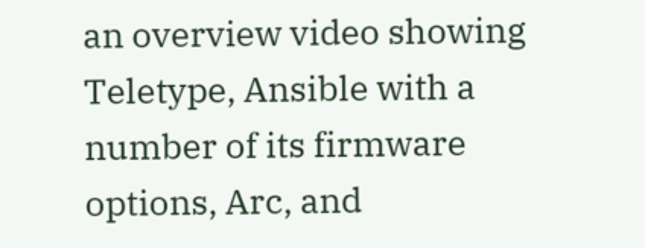an overview video showing Teletype, Ansible with a number of its firmware options, Arc, and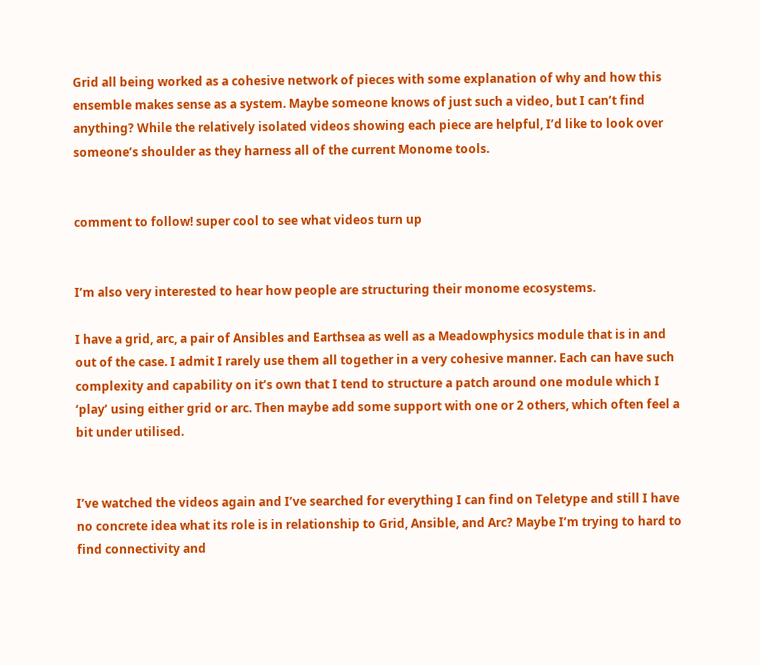Grid all being worked as a cohesive network of pieces with some explanation of why and how this ensemble makes sense as a system. Maybe someone knows of just such a video, but I can’t find anything? While the relatively isolated videos showing each piece are helpful, I’d like to look over someone’s shoulder as they harness all of the current Monome tools.


comment to follow! super cool to see what videos turn up


I’m also very interested to hear how people are structuring their monome ecosystems.

I have a grid, arc, a pair of Ansibles and Earthsea as well as a Meadowphysics module that is in and out of the case. I admit I rarely use them all together in a very cohesive manner. Each can have such complexity and capability on it’s own that I tend to structure a patch around one module which I ‘play’ using either grid or arc. Then maybe add some support with one or 2 others, which often feel a bit under utilised.


I’ve watched the videos again and I’ve searched for everything I can find on Teletype and still I have no concrete idea what its role is in relationship to Grid, Ansible, and Arc? Maybe I’m trying to hard to find connectivity and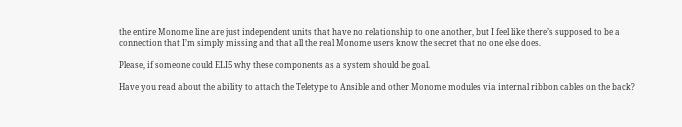the entire Monome line are just independent units that have no relationship to one another, but I feel like there’s supposed to be a connection that I’m simply missing and that all the real Monome users know the secret that no one else does.

Please, if someone could ELI5 why these components as a system should be goal.

Have you read about the ability to attach the Teletype to Ansible and other Monome modules via internal ribbon cables on the back?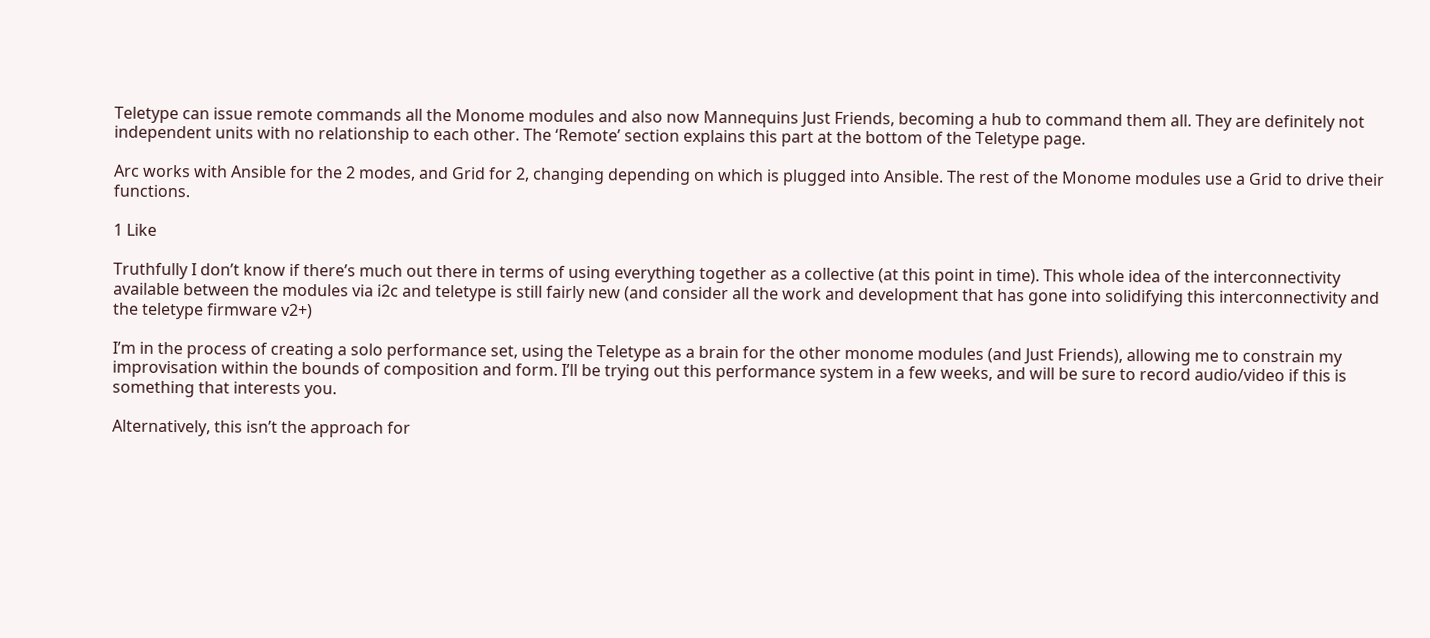Teletype can issue remote commands all the Monome modules and also now Mannequins Just Friends, becoming a hub to command them all. They are definitely not independent units with no relationship to each other. The ‘Remote’ section explains this part at the bottom of the Teletype page.

Arc works with Ansible for the 2 modes, and Grid for 2, changing depending on which is plugged into Ansible. The rest of the Monome modules use a Grid to drive their functions.

1 Like

Truthfully I don’t know if there’s much out there in terms of using everything together as a collective (at this point in time). This whole idea of the interconnectivity available between the modules via i2c and teletype is still fairly new (and consider all the work and development that has gone into solidifying this interconnectivity and the teletype firmware v2+)

I’m in the process of creating a solo performance set, using the Teletype as a brain for the other monome modules (and Just Friends), allowing me to constrain my improvisation within the bounds of composition and form. I’ll be trying out this performance system in a few weeks, and will be sure to record audio/video if this is something that interests you.

Alternatively, this isn’t the approach for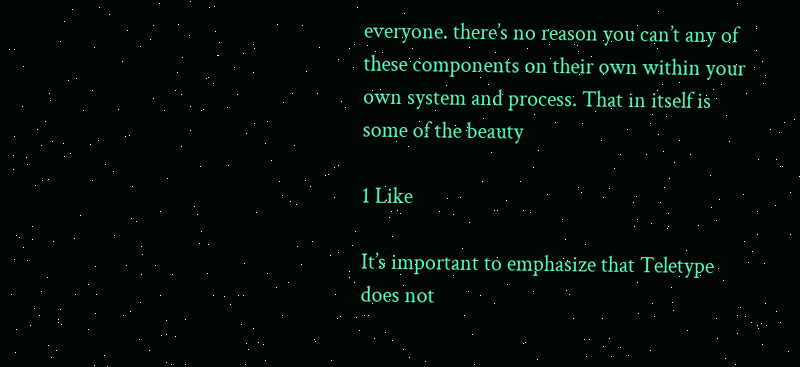everyone. there’s no reason you can’t any of these components on their own within your own system and process. That in itself is some of the beauty

1 Like

It’s important to emphasize that Teletype does not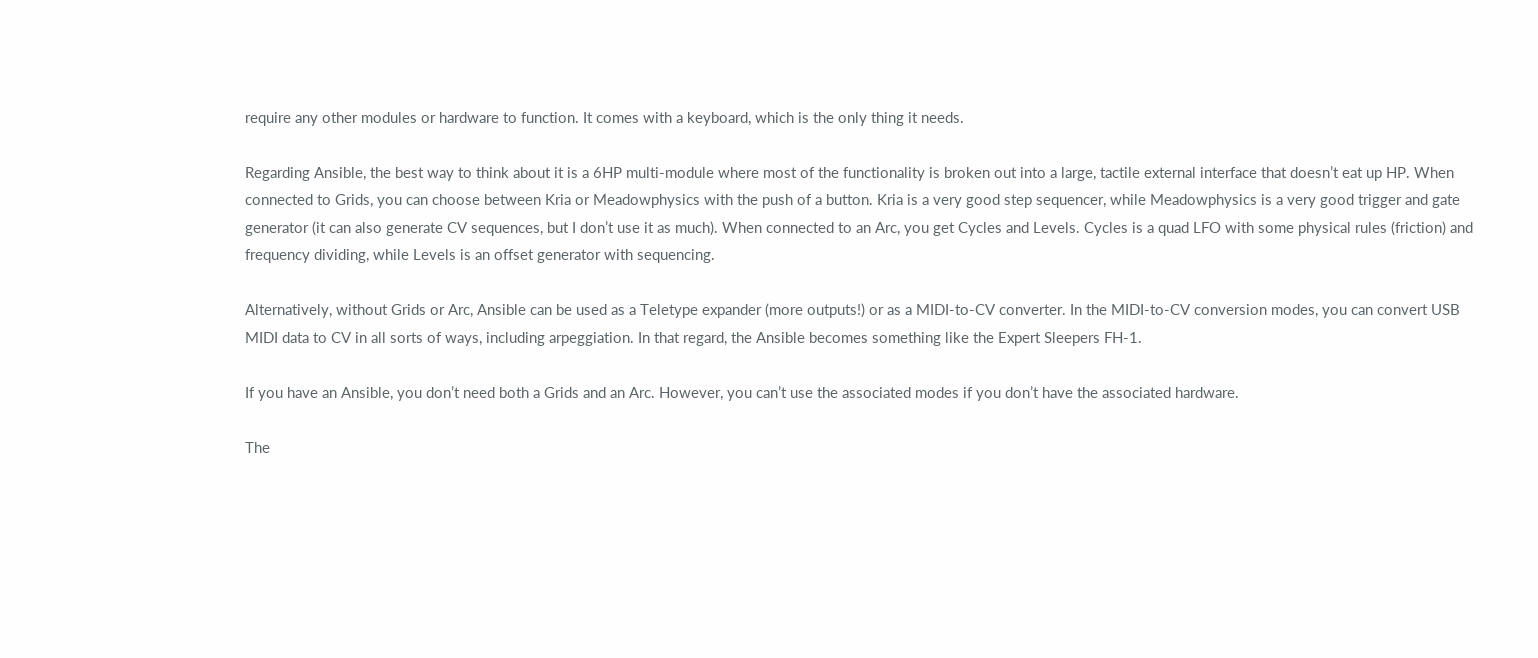require any other modules or hardware to function. It comes with a keyboard, which is the only thing it needs.

Regarding Ansible, the best way to think about it is a 6HP multi-module where most of the functionality is broken out into a large, tactile external interface that doesn’t eat up HP. When connected to Grids, you can choose between Kria or Meadowphysics with the push of a button. Kria is a very good step sequencer, while Meadowphysics is a very good trigger and gate generator (it can also generate CV sequences, but I don’t use it as much). When connected to an Arc, you get Cycles and Levels. Cycles is a quad LFO with some physical rules (friction) and frequency dividing, while Levels is an offset generator with sequencing.

Alternatively, without Grids or Arc, Ansible can be used as a Teletype expander (more outputs!) or as a MIDI-to-CV converter. In the MIDI-to-CV conversion modes, you can convert USB MIDI data to CV in all sorts of ways, including arpeggiation. In that regard, the Ansible becomes something like the Expert Sleepers FH-1.

If you have an Ansible, you don’t need both a Grids and an Arc. However, you can’t use the associated modes if you don’t have the associated hardware.

The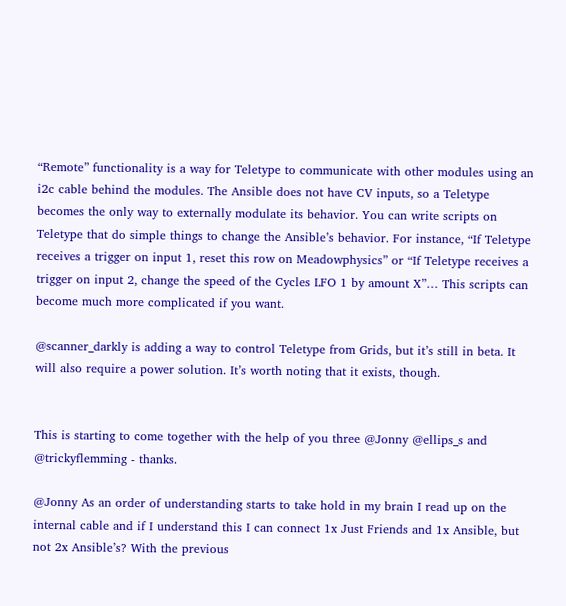“Remote” functionality is a way for Teletype to communicate with other modules using an i2c cable behind the modules. The Ansible does not have CV inputs, so a Teletype becomes the only way to externally modulate its behavior. You can write scripts on Teletype that do simple things to change the Ansible’s behavior. For instance, “If Teletype receives a trigger on input 1, reset this row on Meadowphysics” or “If Teletype receives a trigger on input 2, change the speed of the Cycles LFO 1 by amount X”… This scripts can become much more complicated if you want.

@scanner_darkly is adding a way to control Teletype from Grids, but it’s still in beta. It will also require a power solution. It’s worth noting that it exists, though.


This is starting to come together with the help of you three @Jonny @ellips_s and @trickyflemming - thanks.

@Jonny As an order of understanding starts to take hold in my brain I read up on the internal cable and if I understand this I can connect 1x Just Friends and 1x Ansible, but not 2x Ansible’s? With the previous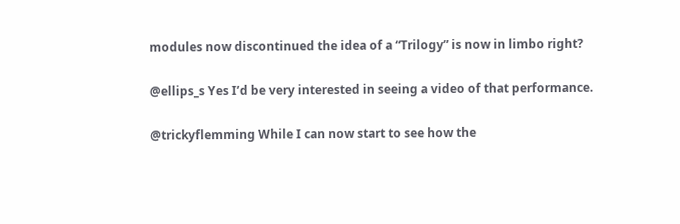modules now discontinued the idea of a “Trilogy” is now in limbo right?

@ellips_s Yes I’d be very interested in seeing a video of that performance.

@trickyflemming While I can now start to see how the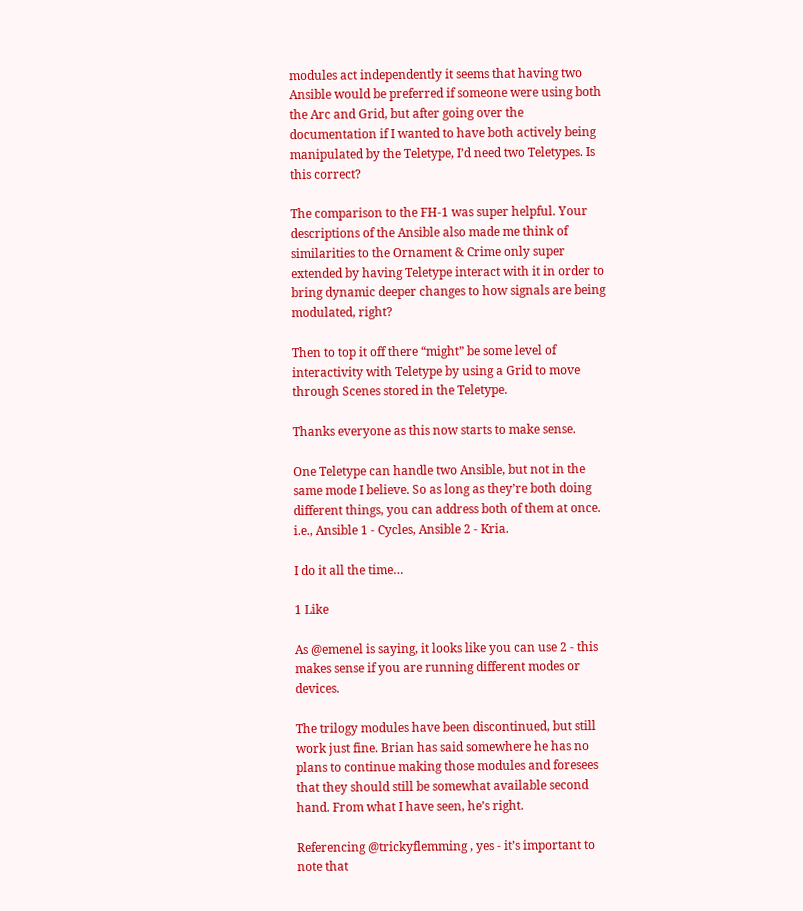modules act independently it seems that having two Ansible would be preferred if someone were using both the Arc and Grid, but after going over the documentation if I wanted to have both actively being manipulated by the Teletype, I’d need two Teletypes. Is this correct?

The comparison to the FH-1 was super helpful. Your descriptions of the Ansible also made me think of similarities to the Ornament & Crime only super extended by having Teletype interact with it in order to bring dynamic deeper changes to how signals are being modulated, right?

Then to top it off there “might” be some level of interactivity with Teletype by using a Grid to move through Scenes stored in the Teletype.

Thanks everyone as this now starts to make sense.

One Teletype can handle two Ansible, but not in the same mode I believe. So as long as they’re both doing different things, you can address both of them at once. i.e., Ansible 1 - Cycles, Ansible 2 - Kria.

I do it all the time…

1 Like

As @emenel is saying, it looks like you can use 2 - this makes sense if you are running different modes or devices.

The trilogy modules have been discontinued, but still work just fine. Brian has said somewhere he has no plans to continue making those modules and foresees that they should still be somewhat available second hand. From what I have seen, he’s right.

Referencing @trickyflemming , yes - it’s important to note that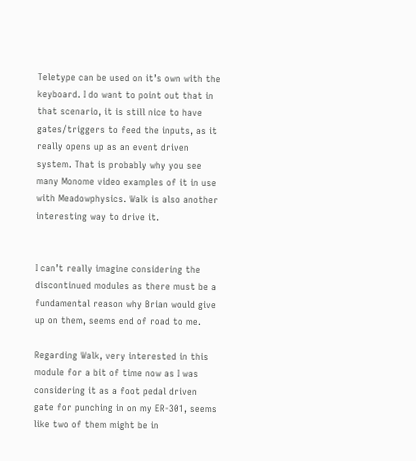Teletype can be used on it’s own with the keyboard. I do want to point out that in that scenario, it is still nice to have gates/triggers to feed the inputs, as it really opens up as an event driven system. That is probably why you see many Monome video examples of it in use with Meadowphysics. Walk is also another interesting way to drive it.


I can’t really imagine considering the discontinued modules as there must be a fundamental reason why Brian would give up on them, seems end of road to me.

Regarding Walk, very interested in this module for a bit of time now as I was considering it as a foot pedal driven gate for punching in on my ER-301, seems like two of them might be in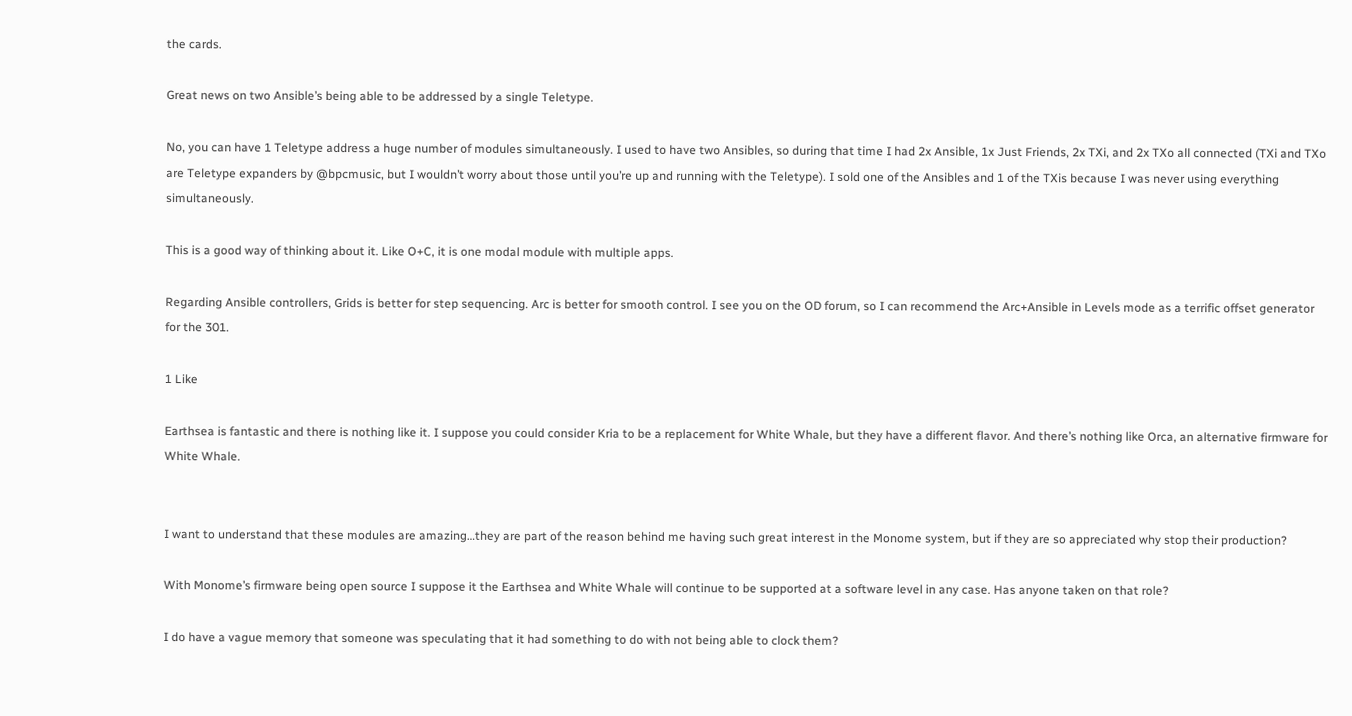the cards.

Great news on two Ansible’s being able to be addressed by a single Teletype.

No, you can have 1 Teletype address a huge number of modules simultaneously. I used to have two Ansibles, so during that time I had 2x Ansible, 1x Just Friends, 2x TXi, and 2x TXo all connected (TXi and TXo are Teletype expanders by @bpcmusic, but I wouldn’t worry about those until you’re up and running with the Teletype). I sold one of the Ansibles and 1 of the TXis because I was never using everything simultaneously.

This is a good way of thinking about it. Like O+C, it is one modal module with multiple apps.

Regarding Ansible controllers, Grids is better for step sequencing. Arc is better for smooth control. I see you on the OD forum, so I can recommend the Arc+Ansible in Levels mode as a terrific offset generator for the 301.

1 Like

Earthsea is fantastic and there is nothing like it. I suppose you could consider Kria to be a replacement for White Whale, but they have a different flavor. And there’s nothing like Orca, an alternative firmware for White Whale.


I want to understand that these modules are amazing…they are part of the reason behind me having such great interest in the Monome system, but if they are so appreciated why stop their production?

With Monome’s firmware being open source I suppose it the Earthsea and White Whale will continue to be supported at a software level in any case. Has anyone taken on that role?

I do have a vague memory that someone was speculating that it had something to do with not being able to clock them?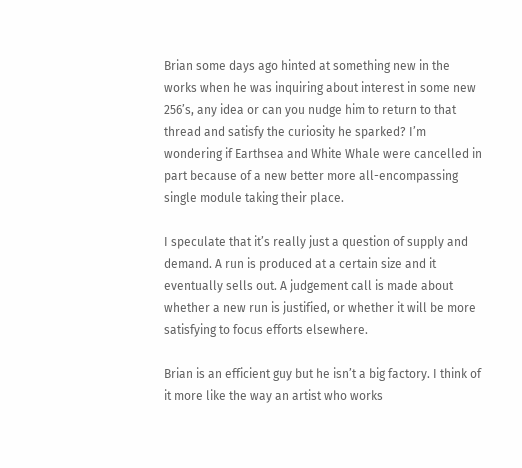Brian some days ago hinted at something new in the works when he was inquiring about interest in some new 256’s, any idea or can you nudge him to return to that thread and satisfy the curiosity he sparked? I’m wondering if Earthsea and White Whale were cancelled in part because of a new better more all-encompassing single module taking their place.

I speculate that it’s really just a question of supply and demand. A run is produced at a certain size and it eventually sells out. A judgement call is made about whether a new run is justified, or whether it will be more satisfying to focus efforts elsewhere.

Brian is an efficient guy but he isn’t a big factory. I think of it more like the way an artist who works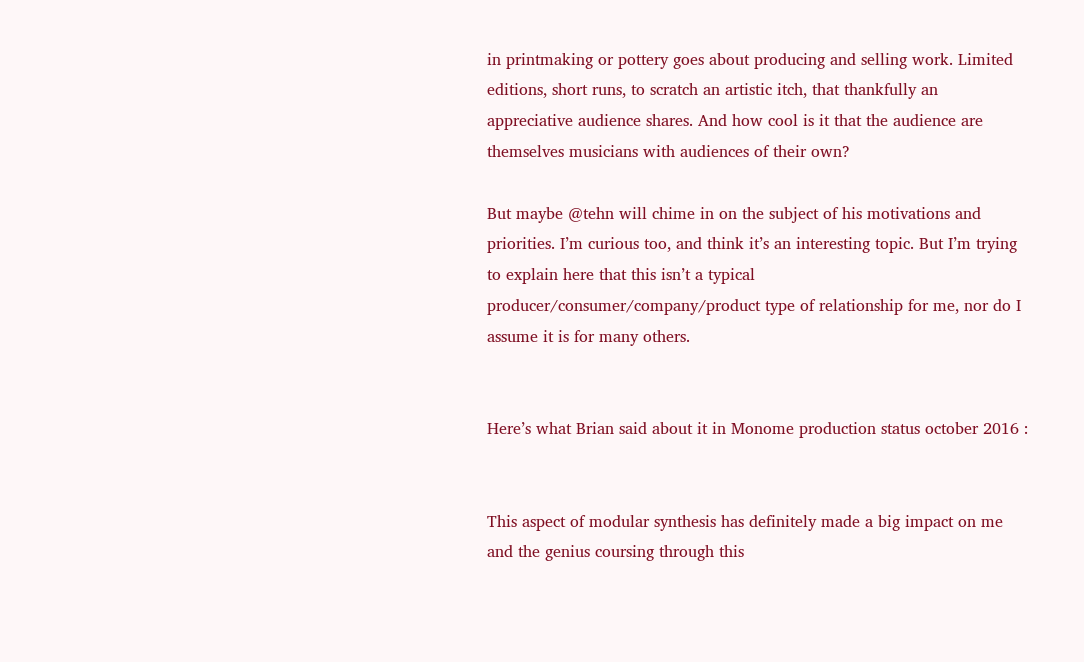in printmaking or pottery goes about producing and selling work. Limited editions, short runs, to scratch an artistic itch, that thankfully an appreciative audience shares. And how cool is it that the audience are themselves musicians with audiences of their own?

But maybe @tehn will chime in on the subject of his motivations and priorities. I’m curious too, and think it’s an interesting topic. But I’m trying to explain here that this isn’t a typical producer/consumer/company/product type of relationship for me, nor do I assume it is for many others.


Here’s what Brian said about it in Monome production status october 2016 :


This aspect of modular synthesis has definitely made a big impact on me and the genius coursing through this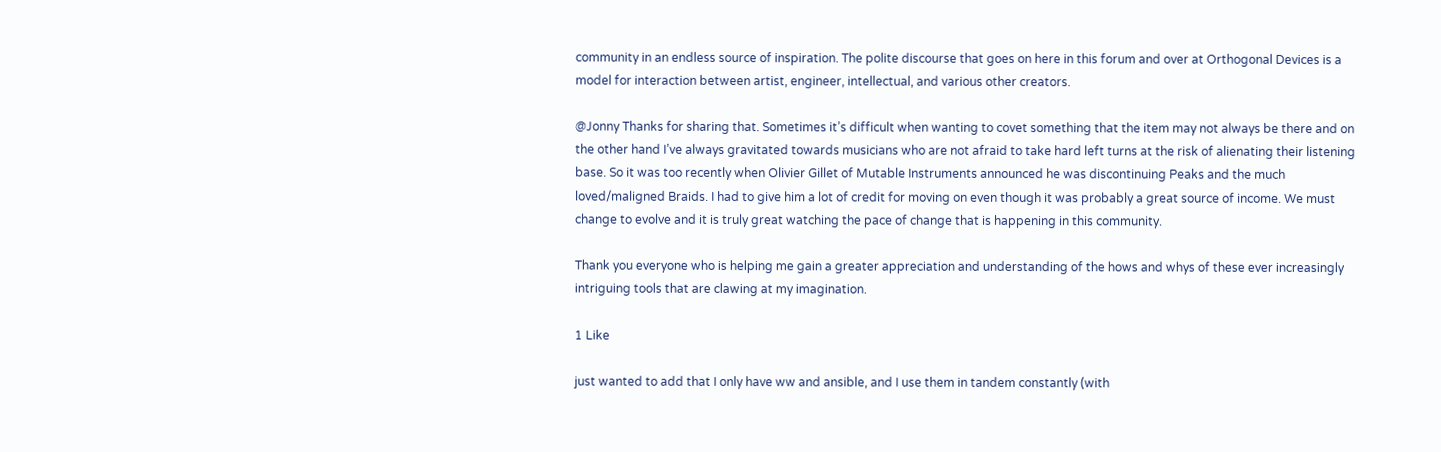community in an endless source of inspiration. The polite discourse that goes on here in this forum and over at Orthogonal Devices is a model for interaction between artist, engineer, intellectual, and various other creators.

@Jonny Thanks for sharing that. Sometimes it’s difficult when wanting to covet something that the item may not always be there and on the other hand I’ve always gravitated towards musicians who are not afraid to take hard left turns at the risk of alienating their listening base. So it was too recently when Olivier Gillet of Mutable Instruments announced he was discontinuing Peaks and the much loved/maligned Braids. I had to give him a lot of credit for moving on even though it was probably a great source of income. We must change to evolve and it is truly great watching the pace of change that is happening in this community.

Thank you everyone who is helping me gain a greater appreciation and understanding of the hows and whys of these ever increasingly intriguing tools that are clawing at my imagination.

1 Like

just wanted to add that I only have ww and ansible, and I use them in tandem constantly (with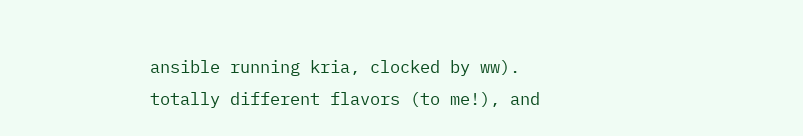ansible running kria, clocked by ww). totally different flavors (to me!), and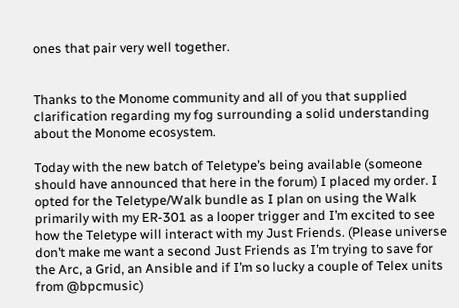ones that pair very well together.


Thanks to the Monome community and all of you that supplied clarification regarding my fog surrounding a solid understanding about the Monome ecosystem.

Today with the new batch of Teletype’s being available (someone should have announced that here in the forum) I placed my order. I opted for the Teletype/Walk bundle as I plan on using the Walk primarily with my ER-301 as a looper trigger and I’m excited to see how the Teletype will interact with my Just Friends. (Please universe don’t make me want a second Just Friends as I’m trying to save for the Arc, a Grid, an Ansible and if I’m so lucky a couple of Telex units from @bpcmusic)